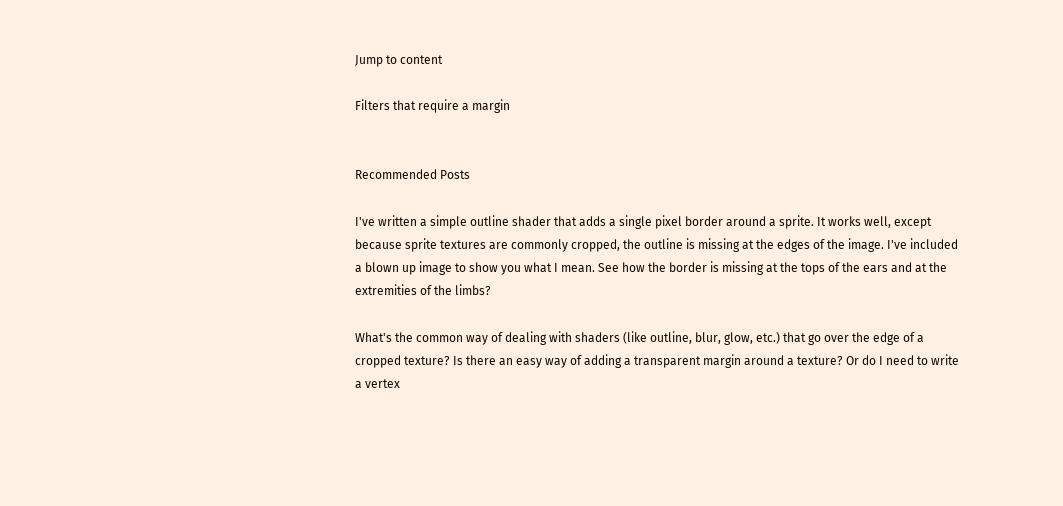Jump to content

Filters that require a margin


Recommended Posts

I've written a simple outline shader that adds a single pixel border around a sprite. It works well, except because sprite textures are commonly cropped, the outline is missing at the edges of the image. I've included a blown up image to show you what I mean. See how the border is missing at the tops of the ears and at the extremities of the limbs?

What's the common way of dealing with shaders (like outline, blur, glow, etc.) that go over the edge of a cropped texture? Is there an easy way of adding a transparent margin around a texture? Or do I need to write a vertex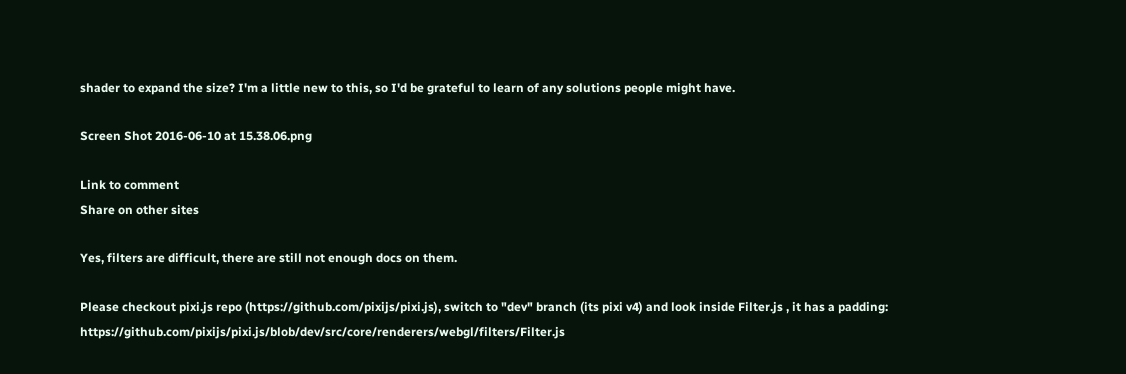shader to expand the size? I'm a little new to this, so I'd be grateful to learn of any solutions people might have.

Screen Shot 2016-06-10 at 15.38.06.png

Link to comment
Share on other sites

Yes, filters are difficult, there are still not enough docs on them.

Please checkout pixi.js repo (https://github.com/pixijs/pixi.js), switch to "dev" branch (its pixi v4) and look inside Filter.js , it has a padding: https://github.com/pixijs/pixi.js/blob/dev/src/core/renderers/webgl/filters/Filter.js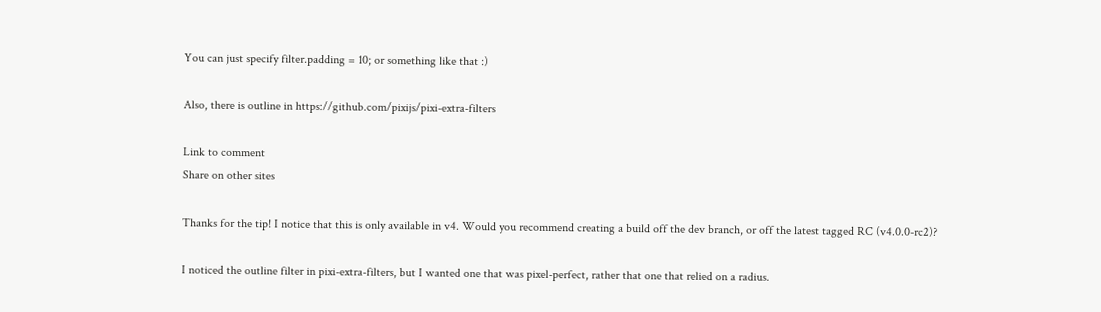You can just specify filter.padding = 10; or something like that :)

Also, there is outline in https://github.com/pixijs/pixi-extra-filters

Link to comment
Share on other sites

Thanks for the tip! I notice that this is only available in v4. Would you recommend creating a build off the dev branch, or off the latest tagged RC (v4.0.0-rc2)?

I noticed the outline filter in pixi-extra-filters, but I wanted one that was pixel-perfect, rather that one that relied on a radius.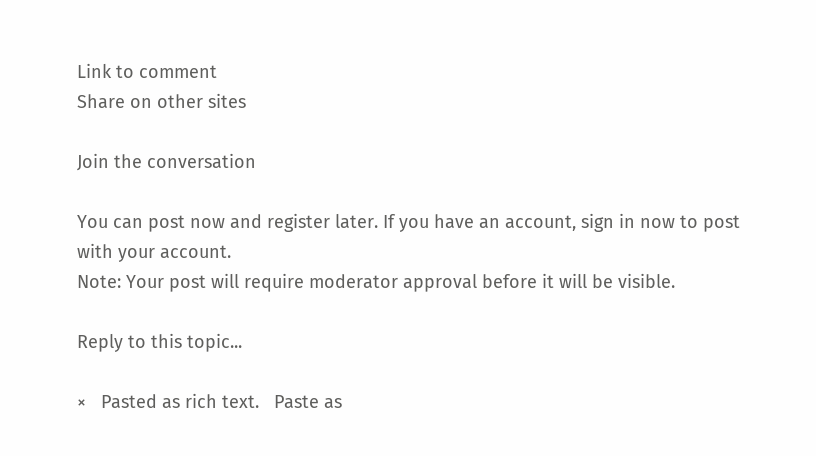Link to comment
Share on other sites

Join the conversation

You can post now and register later. If you have an account, sign in now to post with your account.
Note: Your post will require moderator approval before it will be visible.

Reply to this topic...

×   Pasted as rich text.   Paste as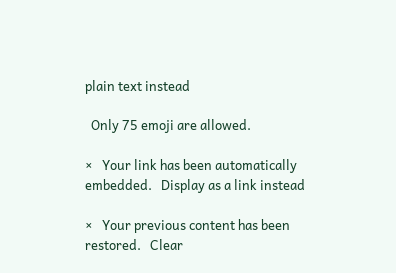plain text instead

  Only 75 emoji are allowed.

×   Your link has been automatically embedded.   Display as a link instead

×   Your previous content has been restored.   Clear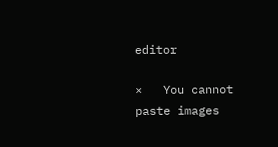editor

×   You cannot paste images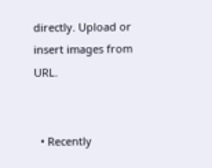directly. Upload or insert images from URL.


  • Recently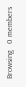Browsing   0 members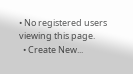• No registered users viewing this page.
  • Create New...